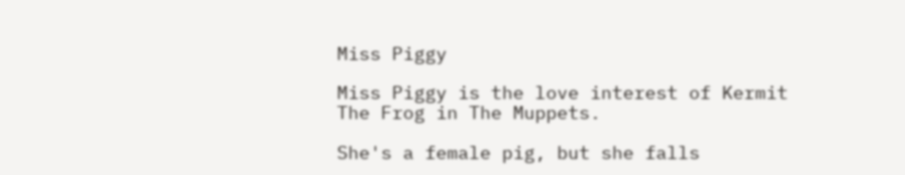Miss Piggy

Miss Piggy is the love interest of Kermit The Frog in The Muppets.

She's a female pig, but she falls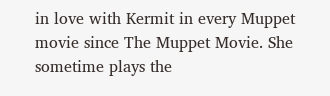in love with Kermit in every Muppet movie since The Muppet Movie. She sometime plays the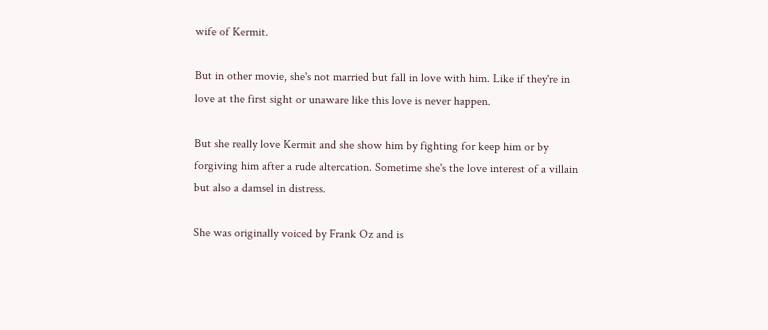wife of Kermit.

But in other movie, she's not married but fall in love with him. Like if they're in love at the first sight or unaware like this love is never happen.

But she really love Kermit and she show him by fighting for keep him or by forgiving him after a rude altercation. Sometime she's the love interest of a villain but also a damsel in distress.

She was originally voiced by Frank Oz and is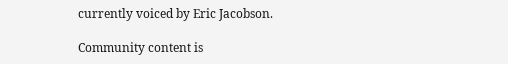currently voiced by Eric Jacobson.

Community content is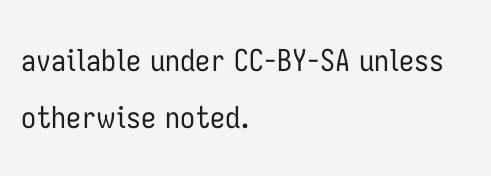available under CC-BY-SA unless otherwise noted.